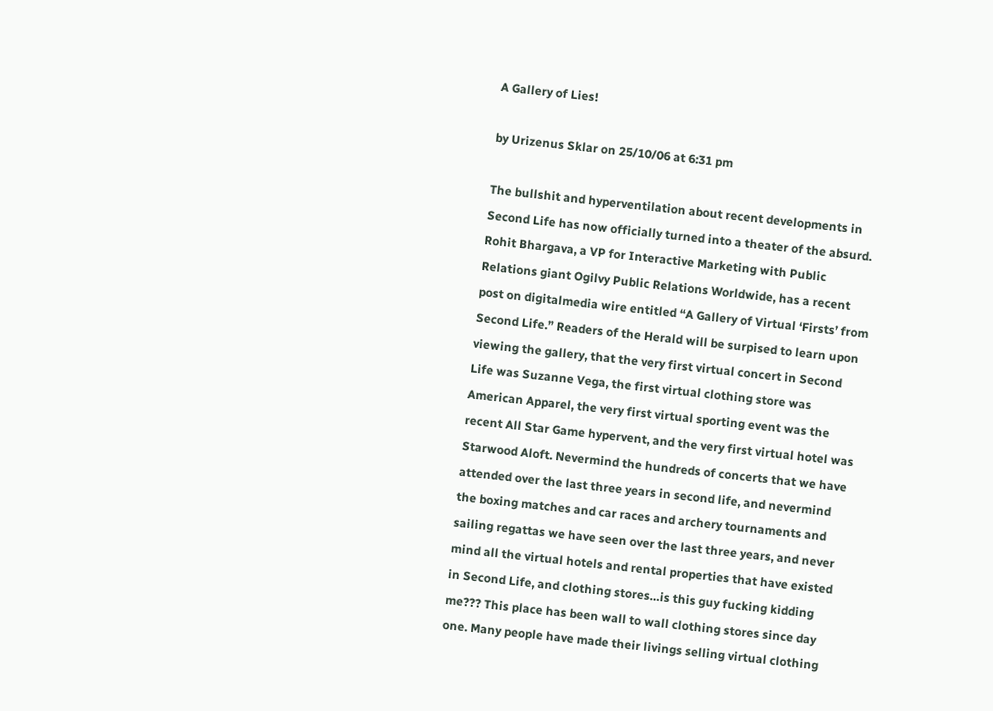A Gallery of Lies!

by Urizenus Sklar on 25/10/06 at 6:31 pm

The bullshit and hyperventilation about recent developments in Second Life has now officially turned into a theater of the absurd. Rohit Bhargava, a VP for Interactive Marketing with Public Relations giant Ogilvy Public Relations Worldwide, has a recent post on digitalmedia wire entitled “A Gallery of Virtual ‘Firsts’ from Second Life.” Readers of the Herald will be surpised to learn upon viewing the gallery, that the very first virtual concert in Second Life was Suzanne Vega, the first virtual clothing store was American Apparel, the very first virtual sporting event was the recent All Star Game hypervent, and the very first virtual hotel was Starwood Aloft. Nevermind the hundreds of concerts that we have attended over the last three years in second life, and nevermind the boxing matches and car races and archery tournaments and sailing regattas we have seen over the last three years, and never mind all the virtual hotels and rental properties that have existed in Second Life, and clothing stores…is this guy fucking kidding me??? This place has been wall to wall clothing stores since day one. Many people have made their livings selling virtual clothing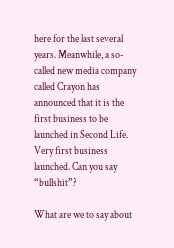here for the last several years. Meanwhile, a so-called new media company called Crayon has announced that it is the first business to be launched in Second Life. Very first business launched. Can you say “bullshit”?

What are we to say about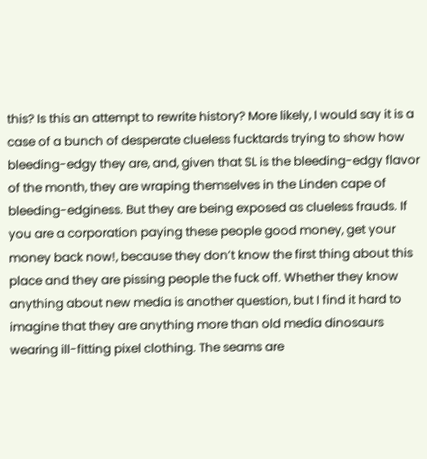this? Is this an attempt to rewrite history? More likely, I would say it is a case of a bunch of desperate clueless fucktards trying to show how bleeding-edgy they are, and, given that SL is the bleeding-edgy flavor of the month, they are wraping themselves in the Linden cape of bleeding-edginess. But they are being exposed as clueless frauds. If you are a corporation paying these people good money, get your money back now!, because they don’t know the first thing about this place and they are pissing people the fuck off. Whether they know anything about new media is another question, but I find it hard to imagine that they are anything more than old media dinosaurs wearing ill-fitting pixel clothing. The seams are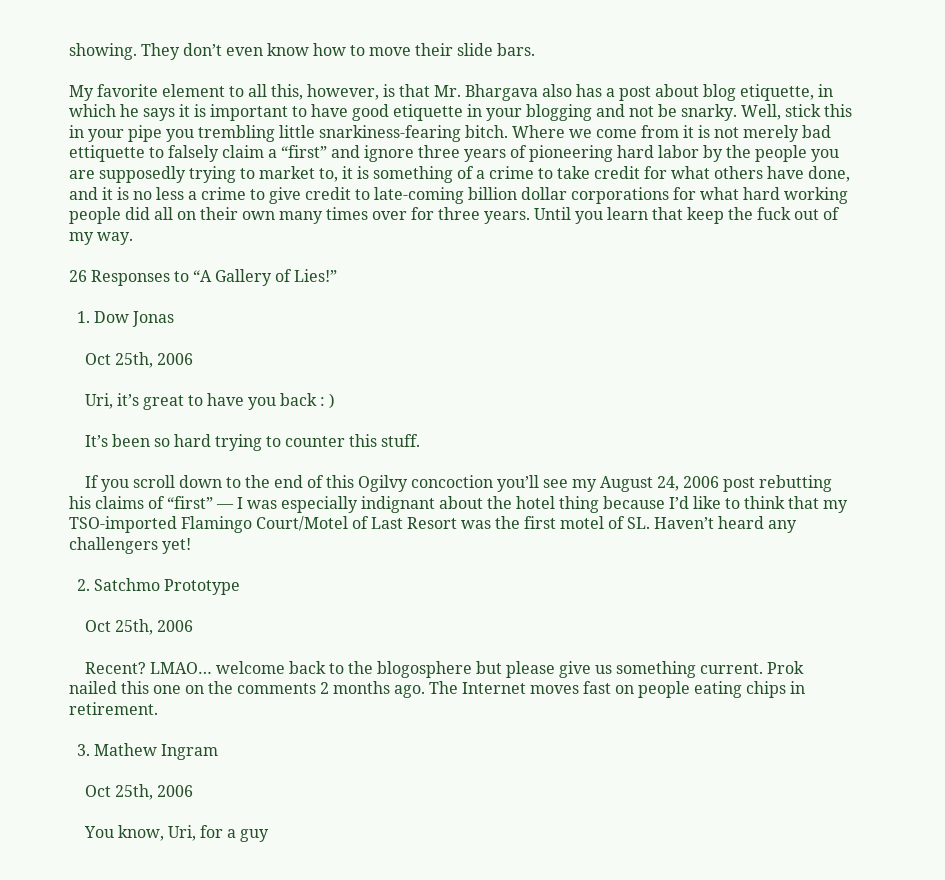showing. They don’t even know how to move their slide bars.

My favorite element to all this, however, is that Mr. Bhargava also has a post about blog etiquette, in which he says it is important to have good etiquette in your blogging and not be snarky. Well, stick this in your pipe you trembling little snarkiness-fearing bitch. Where we come from it is not merely bad ettiquette to falsely claim a “first” and ignore three years of pioneering hard labor by the people you are supposedly trying to market to, it is something of a crime to take credit for what others have done, and it is no less a crime to give credit to late-coming billion dollar corporations for what hard working people did all on their own many times over for three years. Until you learn that keep the fuck out of my way.

26 Responses to “A Gallery of Lies!”

  1. Dow Jonas

    Oct 25th, 2006

    Uri, it’s great to have you back : )

    It’s been so hard trying to counter this stuff.

    If you scroll down to the end of this Ogilvy concoction you’ll see my August 24, 2006 post rebutting his claims of “first” — I was especially indignant about the hotel thing because I’d like to think that my TSO-imported Flamingo Court/Motel of Last Resort was the first motel of SL. Haven’t heard any challengers yet!

  2. Satchmo Prototype

    Oct 25th, 2006

    Recent? LMAO… welcome back to the blogosphere but please give us something current. Prok nailed this one on the comments 2 months ago. The Internet moves fast on people eating chips in retirement.

  3. Mathew Ingram

    Oct 25th, 2006

    You know, Uri, for a guy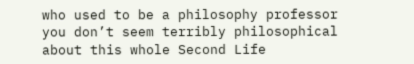who used to be a philosophy professor you don’t seem terribly philosophical about this whole Second Life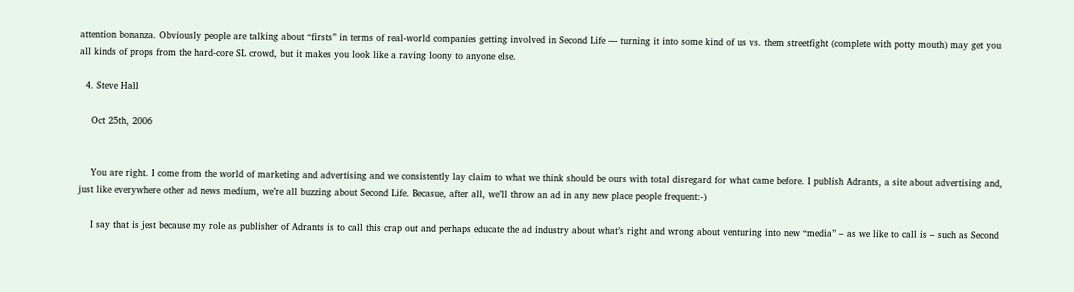attention bonanza. Obviously people are talking about “firsts” in terms of real-world companies getting involved in Second Life — turning it into some kind of us vs. them streetfight (complete with potty mouth) may get you all kinds of props from the hard-core SL crowd, but it makes you look like a raving loony to anyone else.

  4. Steve Hall

    Oct 25th, 2006


    You are right. I come from the world of marketing and advertising and we consistently lay claim to what we think should be ours with total disregard for what came before. I publish Adrants, a site about advertising and, just like everywhere other ad news medium, we’re all buzzing about Second Life. Becasue, after all, we’ll throw an ad in any new place people frequent:-)

    I say that is jest because my role as publisher of Adrants is to call this crap out and perhaps educate the ad industry about what’s right and wrong about venturing into new “media” – as we like to call is – such as Second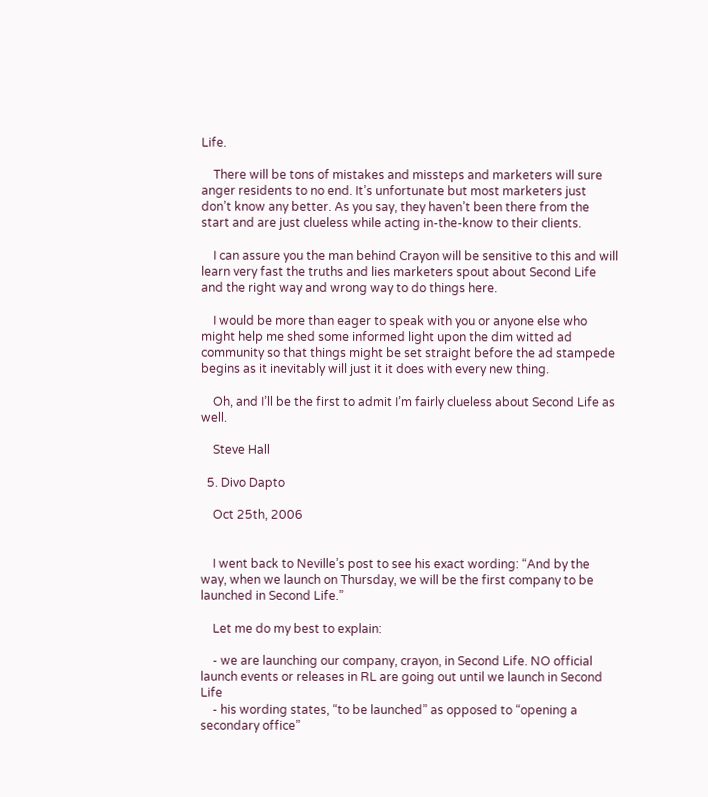Life.

    There will be tons of mistakes and missteps and marketers will sure anger residents to no end. It’s unfortunate but most marketers just don’t know any better. As you say, they haven’t been there from the start and are just clueless while acting in-the-know to their clients.

    I can assure you the man behind Crayon will be sensitive to this and will learn very fast the truths and lies marketers spout about Second Life and the right way and wrong way to do things here.

    I would be more than eager to speak with you or anyone else who might help me shed some informed light upon the dim witted ad community so that things might be set straight before the ad stampede begins as it inevitably will just it it does with every new thing.

    Oh, and I’ll be the first to admit I’m fairly clueless about Second Life as well.

    Steve Hall

  5. Divo Dapto

    Oct 25th, 2006


    I went back to Neville’s post to see his exact wording: “And by the way, when we launch on Thursday, we will be the first company to be launched in Second Life.”

    Let me do my best to explain:

    - we are launching our company, crayon, in Second Life. NO official launch events or releases in RL are going out until we launch in Second Life
    - his wording states, “to be launched” as opposed to “opening a secondary office”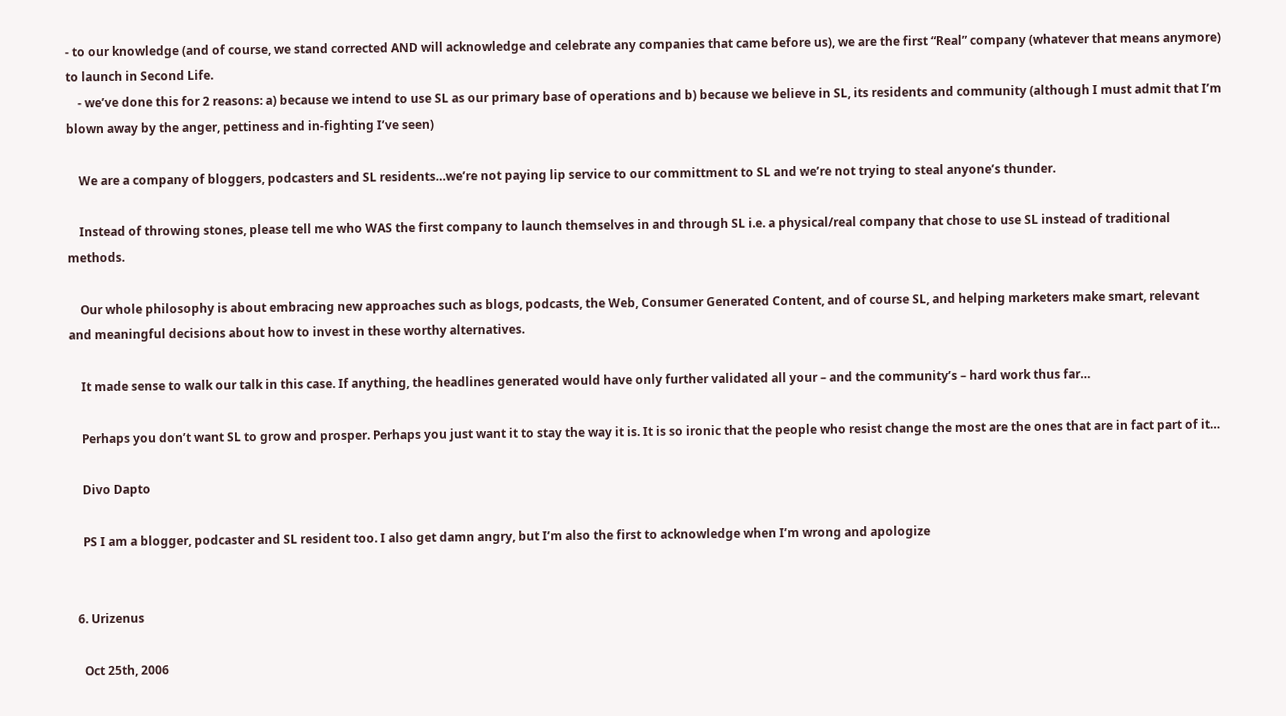- to our knowledge (and of course, we stand corrected AND will acknowledge and celebrate any companies that came before us), we are the first “Real” company (whatever that means anymore) to launch in Second Life.
    - we’ve done this for 2 reasons: a) because we intend to use SL as our primary base of operations and b) because we believe in SL, its residents and community (although I must admit that I’m blown away by the anger, pettiness and in-fighting I’ve seen)

    We are a company of bloggers, podcasters and SL residents…we’re not paying lip service to our committment to SL and we’re not trying to steal anyone’s thunder.

    Instead of throwing stones, please tell me who WAS the first company to launch themselves in and through SL i.e. a physical/real company that chose to use SL instead of traditional methods.

    Our whole philosophy is about embracing new approaches such as blogs, podcasts, the Web, Consumer Generated Content, and of course SL, and helping marketers make smart, relevant and meaningful decisions about how to invest in these worthy alternatives.

    It made sense to walk our talk in this case. If anything, the headlines generated would have only further validated all your – and the community’s – hard work thus far…

    Perhaps you don’t want SL to grow and prosper. Perhaps you just want it to stay the way it is. It is so ironic that the people who resist change the most are the ones that are in fact part of it…

    Divo Dapto

    PS I am a blogger, podcaster and SL resident too. I also get damn angry, but I’m also the first to acknowledge when I’m wrong and apologize


  6. Urizenus

    Oct 25th, 2006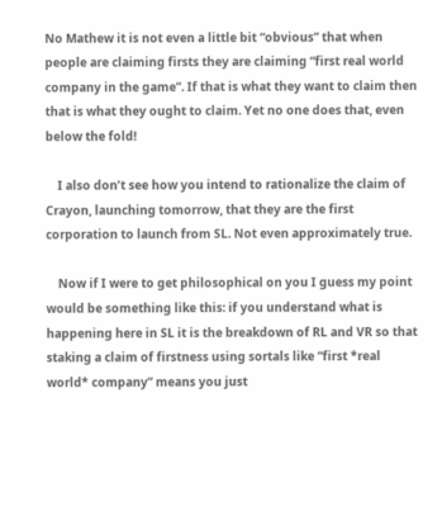No Mathew it is not even a little bit “obvious” that when people are claiming firsts they are claiming “first real world company in the game”. If that is what they want to claim then that is what they ought to claim. Yet no one does that, even below the fold!

    I also don’t see how you intend to rationalize the claim of Crayon, launching tomorrow, that they are the first corporation to launch from SL. Not even approximately true.

    Now if I were to get philosophical on you I guess my point would be something like this: if you understand what is happening here in SL it is the breakdown of RL and VR so that staking a claim of firstness using sortals like “first *real world* company” means you just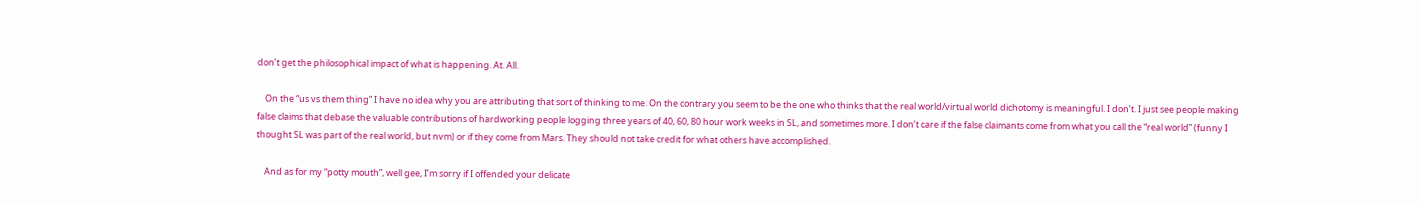don’t get the philosophical impact of what is happening. At. All.

    On the “us vs them thing” I have no idea why you are attributing that sort of thinking to me. On the contrary you seem to be the one who thinks that the real world/virtual world dichotomy is meaningful. I don’t. I just see people making false claims that debase the valuable contributions of hardworking people logging three years of 40, 60, 80 hour work weeks in SL, and sometimes more. I don’t care if the false claimants come from what you call the “real world” (funny I thought SL was part of the real world, but nvm) or if they come from Mars. They should not take credit for what others have accomplished.

    And as for my “potty mouth”, well gee, I’m sorry if I offended your delicate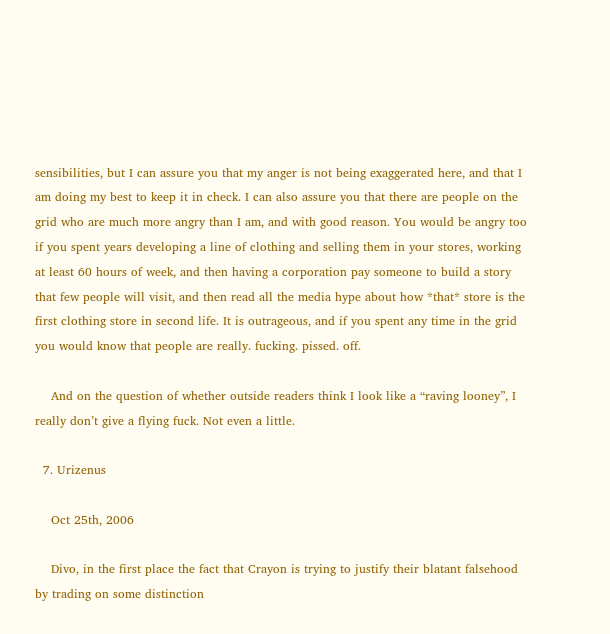sensibilities, but I can assure you that my anger is not being exaggerated here, and that I am doing my best to keep it in check. I can also assure you that there are people on the grid who are much more angry than I am, and with good reason. You would be angry too if you spent years developing a line of clothing and selling them in your stores, working at least 60 hours of week, and then having a corporation pay someone to build a story that few people will visit, and then read all the media hype about how *that* store is the first clothing store in second life. It is outrageous, and if you spent any time in the grid you would know that people are really. fucking. pissed. off.

    And on the question of whether outside readers think I look like a “raving looney”, I really don’t give a flying fuck. Not even a little.

  7. Urizenus

    Oct 25th, 2006

    Divo, in the first place the fact that Crayon is trying to justify their blatant falsehood by trading on some distinction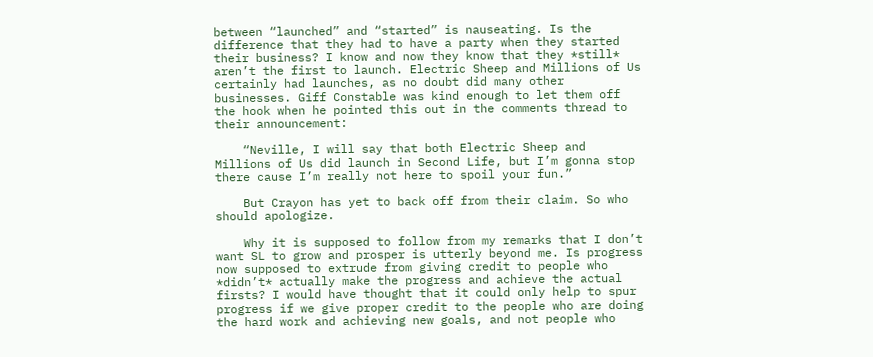between “launched” and “started” is nauseating. Is the difference that they had to have a party when they started their business? I know and now they know that they *still* aren’t the first to launch. Electric Sheep and Millions of Us certainly had launches, as no doubt did many other businesses. Giff Constable was kind enough to let them off the hook when he pointed this out in the comments thread to their announcement:

    “Neville, I will say that both Electric Sheep and Millions of Us did launch in Second Life, but I’m gonna stop there cause I’m really not here to spoil your fun.”

    But Crayon has yet to back off from their claim. So who should apologize.

    Why it is supposed to follow from my remarks that I don’t want SL to grow and prosper is utterly beyond me. Is progress now supposed to extrude from giving credit to people who *didn’t* actually make the progress and achieve the actual firsts? I would have thought that it could only help to spur progress if we give proper credit to the people who are doing the hard work and achieving new goals, and not people who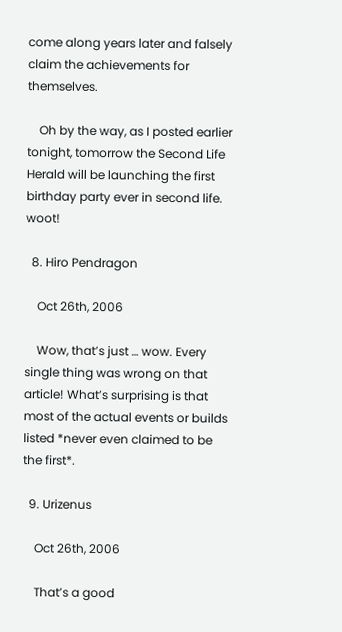come along years later and falsely claim the achievements for themselves.

    Oh by the way, as I posted earlier tonight, tomorrow the Second Life Herald will be launching the first birthday party ever in second life. woot!

  8. Hiro Pendragon

    Oct 26th, 2006

    Wow, that’s just … wow. Every single thing was wrong on that article! What’s surprising is that most of the actual events or builds listed *never even claimed to be the first*.

  9. Urizenus

    Oct 26th, 2006

    That’s a good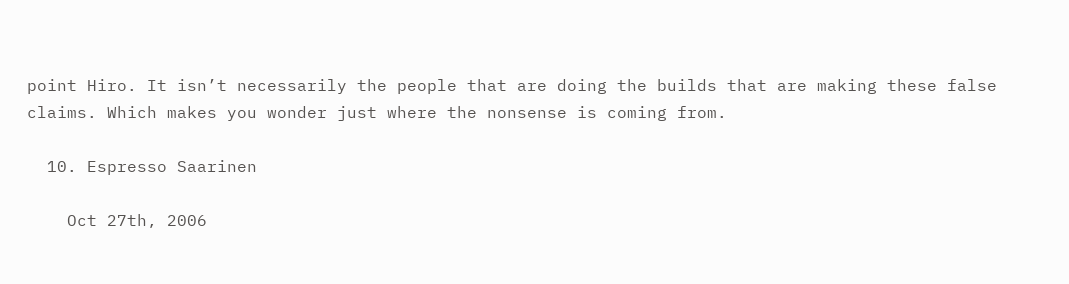point Hiro. It isn’t necessarily the people that are doing the builds that are making these false claims. Which makes you wonder just where the nonsense is coming from.

  10. Espresso Saarinen

    Oct 27th, 2006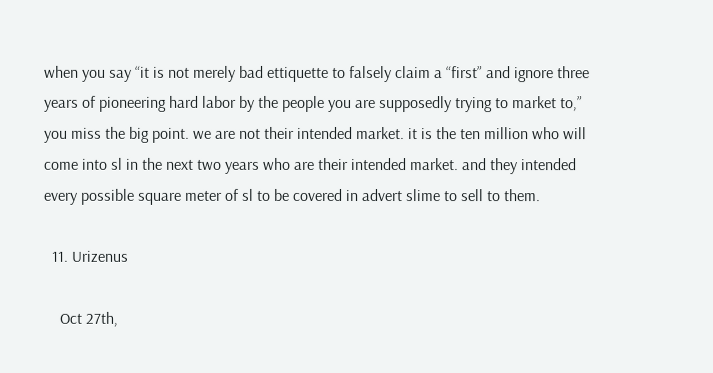when you say “it is not merely bad ettiquette to falsely claim a “first” and ignore three years of pioneering hard labor by the people you are supposedly trying to market to,” you miss the big point. we are not their intended market. it is the ten million who will come into sl in the next two years who are their intended market. and they intended every possible square meter of sl to be covered in advert slime to sell to them.

  11. Urizenus

    Oct 27th,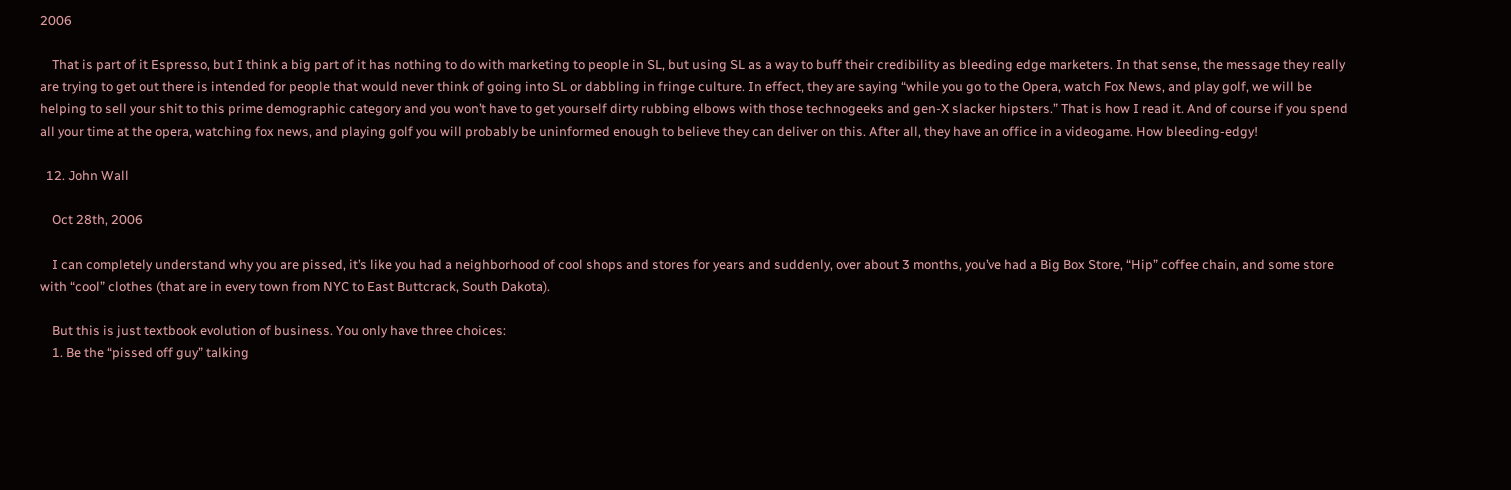2006

    That is part of it Espresso, but I think a big part of it has nothing to do with marketing to people in SL, but using SL as a way to buff their credibility as bleeding edge marketers. In that sense, the message they really are trying to get out there is intended for people that would never think of going into SL or dabbling in fringe culture. In effect, they are saying “while you go to the Opera, watch Fox News, and play golf, we will be helping to sell your shit to this prime demographic category and you won’t have to get yourself dirty rubbing elbows with those technogeeks and gen-X slacker hipsters.” That is how I read it. And of course if you spend all your time at the opera, watching fox news, and playing golf you will probably be uninformed enough to believe they can deliver on this. After all, they have an office in a videogame. How bleeding-edgy!

  12. John Wall

    Oct 28th, 2006

    I can completely understand why you are pissed, it’s like you had a neighborhood of cool shops and stores for years and suddenly, over about 3 months, you’ve had a Big Box Store, “Hip” coffee chain, and some store with “cool” clothes (that are in every town from NYC to East Buttcrack, South Dakota).

    But this is just textbook evolution of business. You only have three choices:
    1. Be the “pissed off guy” talking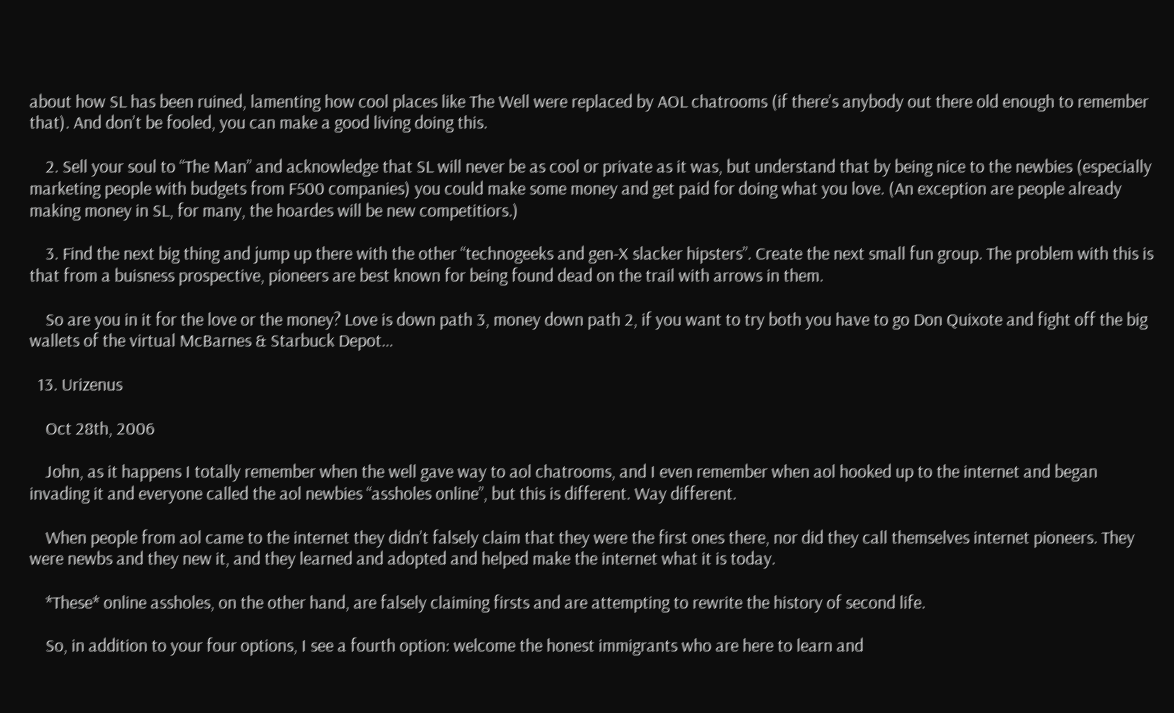about how SL has been ruined, lamenting how cool places like The Well were replaced by AOL chatrooms (if there’s anybody out there old enough to remember that). And don’t be fooled, you can make a good living doing this.

    2. Sell your soul to “The Man” and acknowledge that SL will never be as cool or private as it was, but understand that by being nice to the newbies (especially marketing people with budgets from F500 companies) you could make some money and get paid for doing what you love. (An exception are people already making money in SL, for many, the hoardes will be new competitiors.)

    3. Find the next big thing and jump up there with the other “technogeeks and gen-X slacker hipsters”. Create the next small fun group. The problem with this is that from a buisness prospective, pioneers are best known for being found dead on the trail with arrows in them.

    So are you in it for the love or the money? Love is down path 3, money down path 2, if you want to try both you have to go Don Quixote and fight off the big wallets of the virtual McBarnes & Starbuck Depot…

  13. Urizenus

    Oct 28th, 2006

    John, as it happens I totally remember when the well gave way to aol chatrooms, and I even remember when aol hooked up to the internet and began invading it and everyone called the aol newbies “assholes online”, but this is different. Way different.

    When people from aol came to the internet they didn’t falsely claim that they were the first ones there, nor did they call themselves internet pioneers. They were newbs and they new it, and they learned and adopted and helped make the internet what it is today.

    *These* online assholes, on the other hand, are falsely claiming firsts and are attempting to rewrite the history of second life.

    So, in addition to your four options, I see a fourth option: welcome the honest immigrants who are here to learn and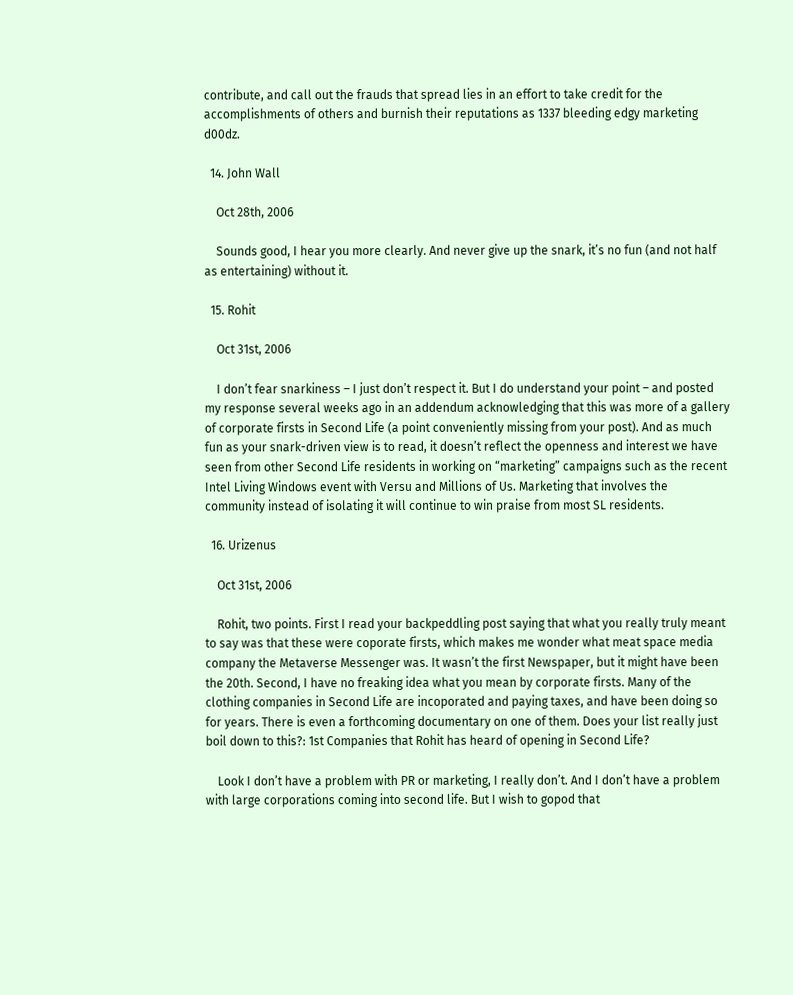contribute, and call out the frauds that spread lies in an effort to take credit for the accomplishments of others and burnish their reputations as 1337 bleeding edgy marketing d00dz.

  14. John Wall

    Oct 28th, 2006

    Sounds good, I hear you more clearly. And never give up the snark, it’s no fun (and not half as entertaining) without it.

  15. Rohit

    Oct 31st, 2006

    I don’t fear snarkiness – I just don’t respect it. But I do understand your point – and posted my response several weeks ago in an addendum acknowledging that this was more of a gallery of corporate firsts in Second Life (a point conveniently missing from your post). And as much fun as your snark-driven view is to read, it doesn’t reflect the openness and interest we have seen from other Second Life residents in working on “marketing” campaigns such as the recent Intel Living Windows event with Versu and Millions of Us. Marketing that involves the community instead of isolating it will continue to win praise from most SL residents.

  16. Urizenus

    Oct 31st, 2006

    Rohit, two points. First I read your backpeddling post saying that what you really truly meant to say was that these were coporate firsts, which makes me wonder what meat space media company the Metaverse Messenger was. It wasn’t the first Newspaper, but it might have been the 20th. Second, I have no freaking idea what you mean by corporate firsts. Many of the clothing companies in Second Life are incoporated and paying taxes, and have been doing so for years. There is even a forthcoming documentary on one of them. Does your list really just boil down to this?: 1st Companies that Rohit has heard of opening in Second Life?

    Look I don’t have a problem with PR or marketing, I really don’t. And I don’t have a problem with large corporations coming into second life. But I wish to gopod that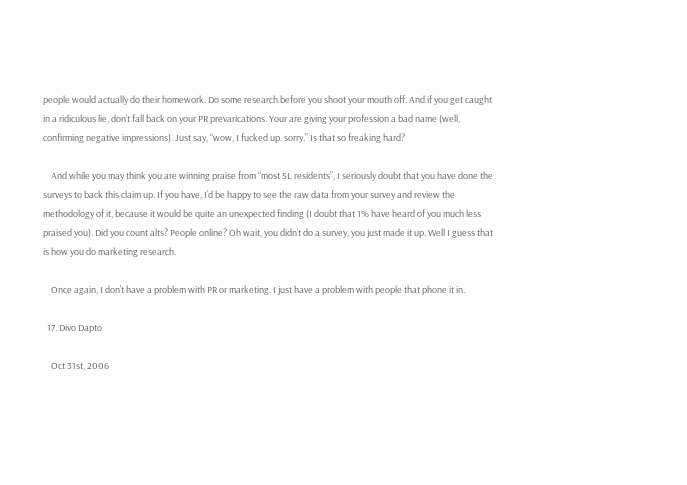people would actually do their homework. Do some research before you shoot your mouth off. And if you get caught in a ridiculous lie, don’t fall back on your PR prevarications. Your are giving your profession a bad name (well, confirming negative impressions). Just say, “wow, I fucked up. sorry.” Is that so freaking hard?

    And while you may think you are winning praise from “most SL residents”, I seriously doubt that you have done the surveys to back this claim up. If you have, I’d be happy to see the raw data from your survey and review the methodology of it, because it would be quite an unexpected finding (I doubt that 1% have heard of you much less praised you). Did you count alts? People online? Oh wait, you didn’t do a survey, you just made it up. Well I guess that is how you do marketing research.

    Once again, I don’t have a problem with PR or marketing. I just have a problem with people that phone it in.

  17. Divo Dapto

    Oct 31st, 2006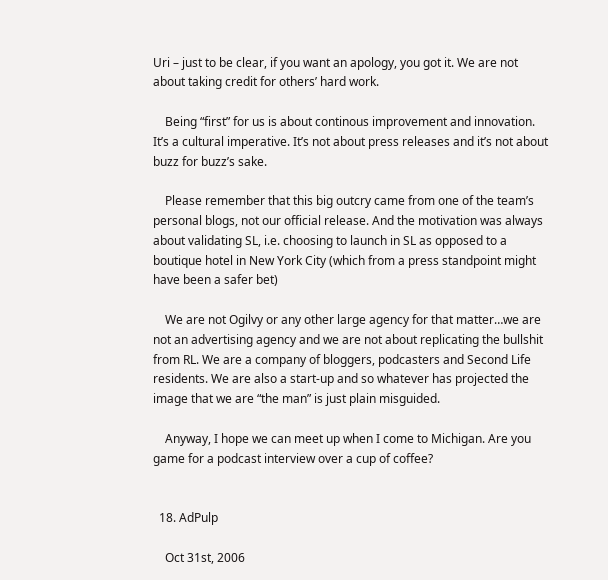Uri – just to be clear, if you want an apology, you got it. We are not about taking credit for others’ hard work.

    Being “first” for us is about continous improvement and innovation. It’s a cultural imperative. It’s not about press releases and it’s not about buzz for buzz’s sake.

    Please remember that this big outcry came from one of the team’s personal blogs, not our official release. And the motivation was always about validating SL, i.e. choosing to launch in SL as opposed to a boutique hotel in New York City (which from a press standpoint might have been a safer bet)

    We are not Ogilvy or any other large agency for that matter…we are not an advertising agency and we are not about replicating the bullshit from RL. We are a company of bloggers, podcasters and Second Life residents. We are also a start-up and so whatever has projected the image that we are “the man” is just plain misguided.

    Anyway, I hope we can meet up when I come to Michigan. Are you game for a podcast interview over a cup of coffee?


  18. AdPulp

    Oct 31st, 2006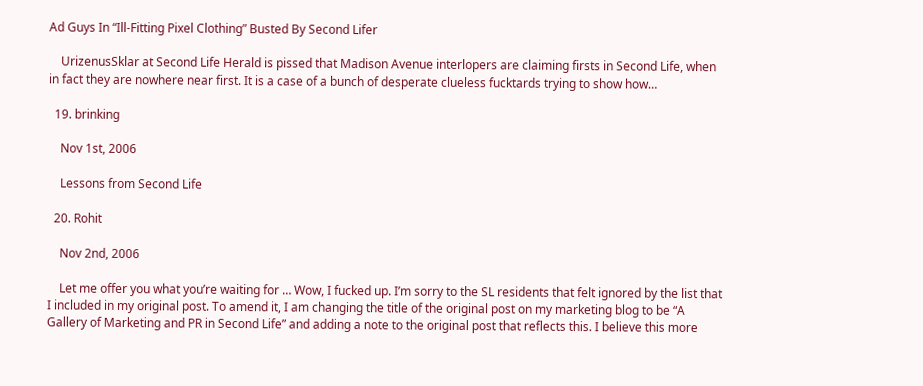Ad Guys In “Ill-Fitting Pixel Clothing” Busted By Second Lifer

    UrizenusSklar at Second Life Herald is pissed that Madison Avenue interlopers are claiming firsts in Second Life, when in fact they are nowhere near first. It is a case of a bunch of desperate clueless fucktards trying to show how…

  19. brinking

    Nov 1st, 2006

    Lessons from Second Life

  20. Rohit

    Nov 2nd, 2006

    Let me offer you what you’re waiting for … Wow, I fucked up. I’m sorry to the SL residents that felt ignored by the list that I included in my original post. To amend it, I am changing the title of the original post on my marketing blog to be “A Gallery of Marketing and PR in Second Life” and adding a note to the original post that reflects this. I believe this more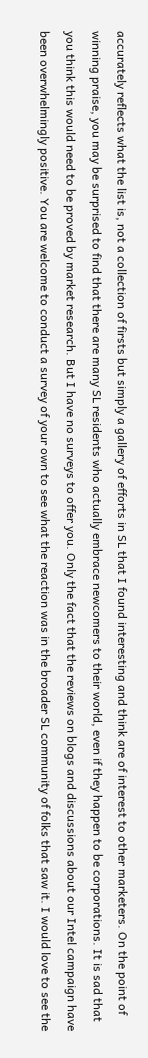accurately reflects what the list is, not a collection of firsts but simply a gallery of efforts in SL that I found interesting and think are of interest to other marketers. On the point of winning praise, you may be surprised to find that there are many SL residents who actually embrace newcomers to their world, even if they happen to be corporations. It is sad that you think this would need to be proved by market research. But I have no surveys to offer you. Only the fact that the reviews on blogs and discussions about our Intel campaign have been overwhelmingly positive. You are welcome to conduct a survey of your own to see what the reaction was in the broader SL community of folks that saw it. I would love to see the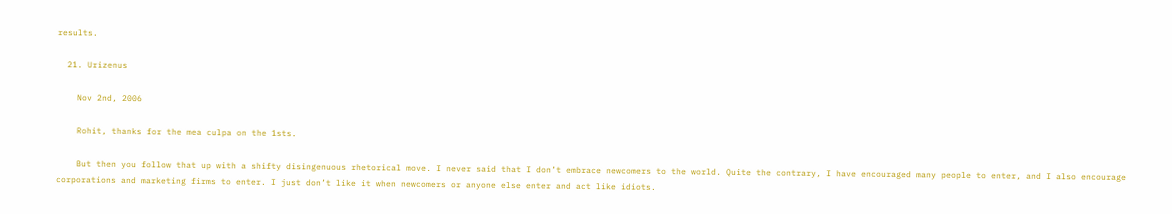results.

  21. Urizenus

    Nov 2nd, 2006

    Rohit, thanks for the mea culpa on the 1sts.

    But then you follow that up with a shifty disingenuous rhetorical move. I never said that I don’t embrace newcomers to the world. Quite the contrary, I have encouraged many people to enter, and I also encourage corporations and marketing firms to enter. I just don’t like it when newcomers or anyone else enter and act like idiots.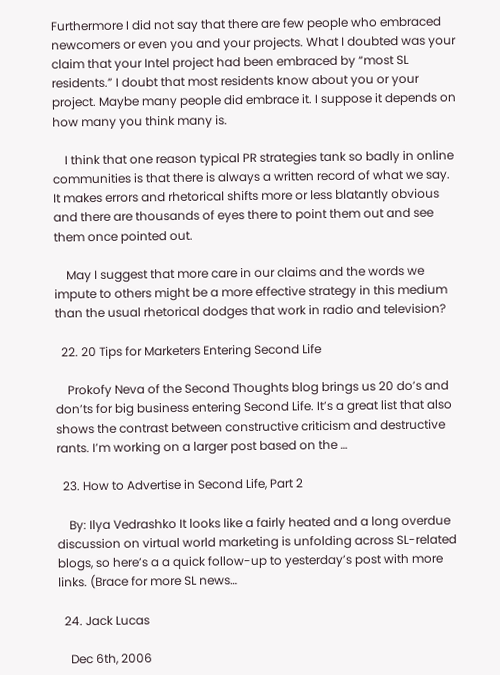Furthermore I did not say that there are few people who embraced newcomers or even you and your projects. What I doubted was your claim that your Intel project had been embraced by “most SL residents.” I doubt that most residents know about you or your project. Maybe many people did embrace it. I suppose it depends on how many you think many is.

    I think that one reason typical PR strategies tank so badly in online communities is that there is always a written record of what we say. It makes errors and rhetorical shifts more or less blatantly obvious and there are thousands of eyes there to point them out and see them once pointed out.

    May I suggest that more care in our claims and the words we impute to others might be a more effective strategy in this medium than the usual rhetorical dodges that work in radio and television?

  22. 20 Tips for Marketers Entering Second Life

    Prokofy Neva of the Second Thoughts blog brings us 20 do’s and don’ts for big business entering Second Life. It’s a great list that also shows the contrast between constructive criticism and destructive rants. I’m working on a larger post based on the …

  23. How to Advertise in Second Life, Part 2

    By: Ilya Vedrashko It looks like a fairly heated and a long overdue discussion on virtual world marketing is unfolding across SL-related blogs, so here’s a a quick follow-up to yesterday’s post with more links. (Brace for more SL news…

  24. Jack Lucas

    Dec 6th, 2006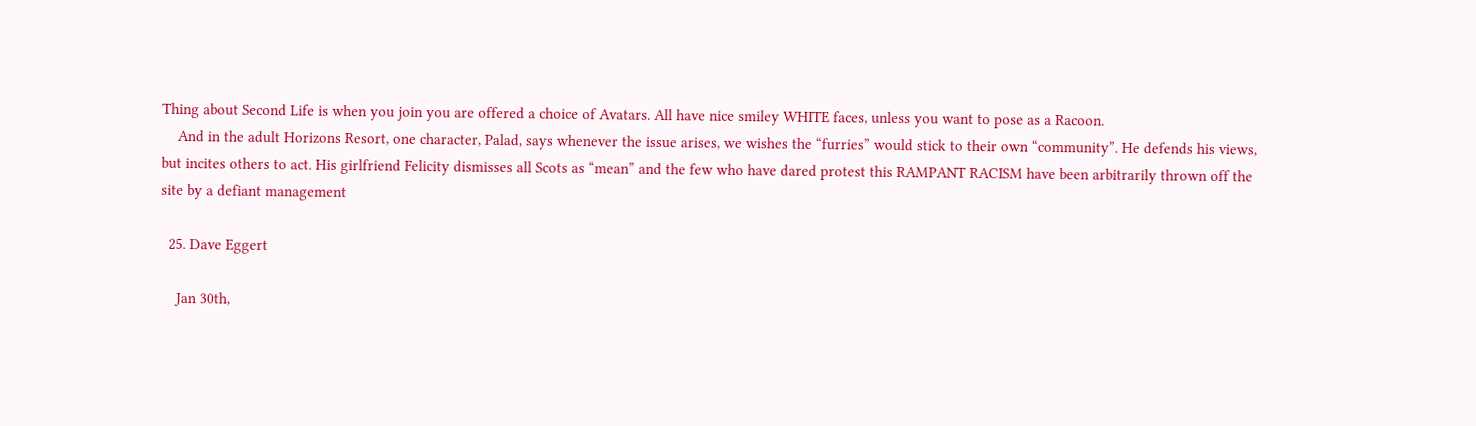Thing about Second Life is when you join you are offered a choice of Avatars. All have nice smiley WHITE faces, unless you want to pose as a Racoon.
    And in the adult Horizons Resort, one character, Palad, says whenever the issue arises, we wishes the “furries” would stick to their own “community”. He defends his views, but incites others to act. His girlfriend Felicity dismisses all Scots as “mean” and the few who have dared protest this RAMPANT RACISM have been arbitrarily thrown off the site by a defiant management

  25. Dave Eggert

    Jan 30th,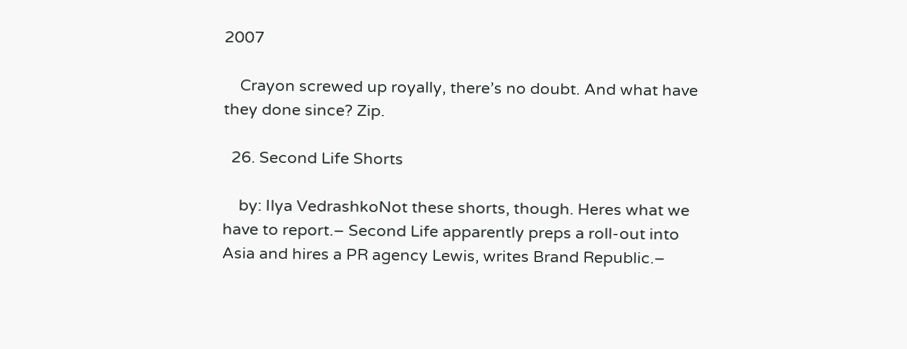2007

    Crayon screwed up royally, there’s no doubt. And what have they done since? Zip.

  26. Second Life Shorts

    by: Ilya VedrashkoNot these shorts, though. Heres what we have to report.– Second Life apparently preps a roll-out into Asia and hires a PR agency Lewis, writes Brand Republic.–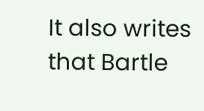It also writes that Bartle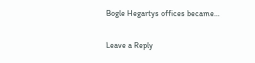Bogle Hegartys offices became…

Leave a Reply